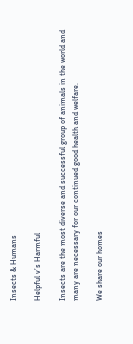Insects & Humans

Helpful v’s Harmful

Insects are the most diverse and successful group of animals in the world and many are necessary for our continued good health and welfare.

We share our homes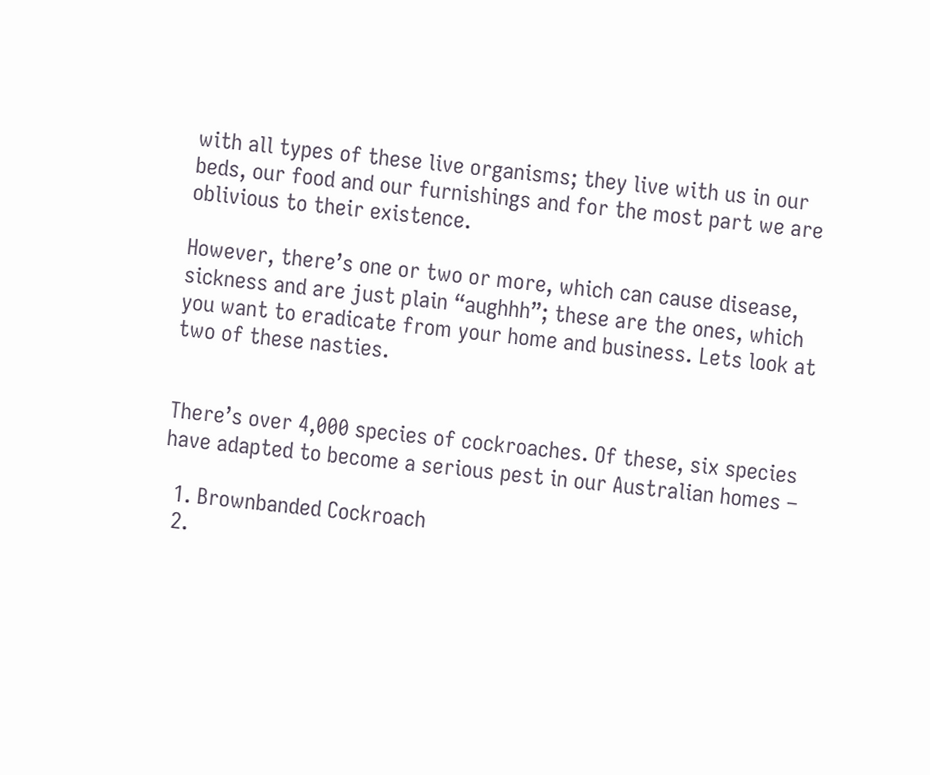with all types of these live organisms; they live with us in our beds, our food and our furnishings and for the most part we are oblivious to their existence.

However, there’s one or two or more, which can cause disease, sickness and are just plain “aughhh”; these are the ones, which you want to eradicate from your home and business. Lets look at two of these nasties.


There’s over 4,000 species of cockroaches. Of these, six species have adapted to become a serious pest in our Australian homes –

  1. Brownbanded Cockroach
  2.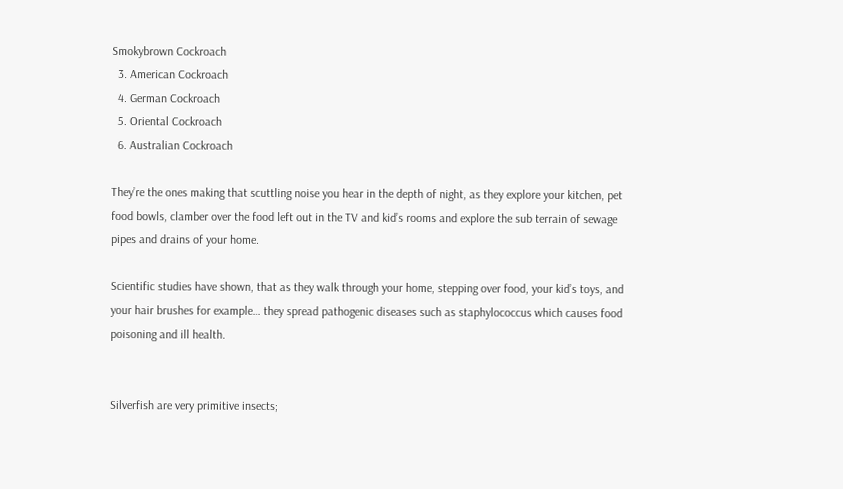Smokybrown Cockroach
  3. American Cockroach
  4. German Cockroach
  5. Oriental Cockroach
  6. Australian Cockroach

They’re the ones making that scuttling noise you hear in the depth of night, as they explore your kitchen, pet food bowls, clamber over the food left out in the TV and kid’s rooms and explore the sub terrain of sewage pipes and drains of your home.

Scientific studies have shown, that as they walk through your home, stepping over food, your kid’s toys, and your hair brushes for example… they spread pathogenic diseases such as staphylococcus which causes food poisoning and ill health.


Silverfish are very primitive insects;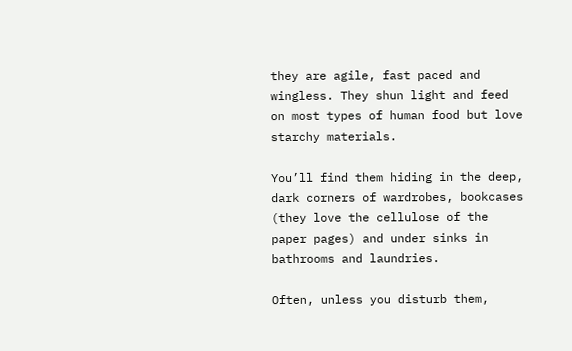they are agile, fast paced and wingless. They shun light and feed on most types of human food but love starchy materials.

You’ll find them hiding in the deep, dark corners of wardrobes, bookcases (they love the cellulose of the paper pages) and under sinks in bathrooms and laundries.

Often, unless you disturb them,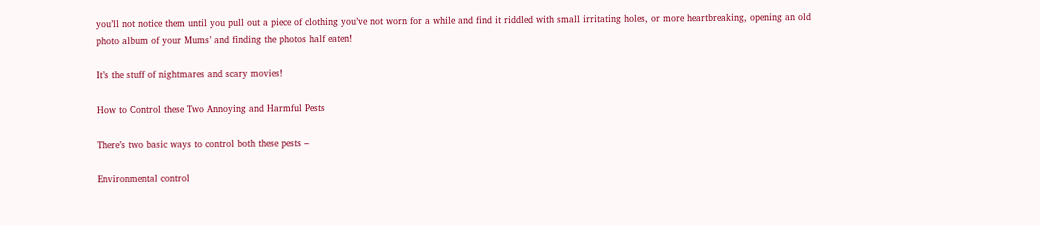you’ll not notice them until you pull out a piece of clothing you’ve not worn for a while and find it riddled with small irritating holes, or more heartbreaking, opening an old photo album of your Mums’ and finding the photos half eaten!

It’s the stuff of nightmares and scary movies!

How to Control these Two Annoying and Harmful Pests

There’s two basic ways to control both these pests –

Environmental control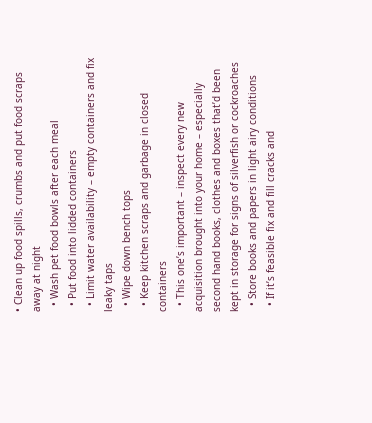• Clean up food spills, crumbs and put food scraps away at night
  • Wash pet food bowls after each meal
  • Put food into lidded containers
  • Limit water availability – empty containers and fix leaky taps
  • Wipe down bench tops
  • Keep kitchen scraps and garbage in closed containers
  • This one’s important – inspect every new acquisition brought into your home – especially second hand books, clothes and boxes that’d been kept in storage for signs of silverfish or cockroaches
  • Store books and papers in light airy conditions
  • If it’s feasible fix and fill cracks and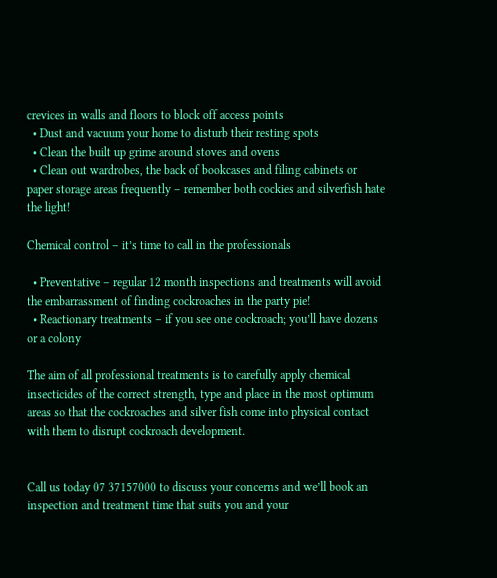crevices in walls and floors to block off access points
  • Dust and vacuum your home to disturb their resting spots
  • Clean the built up grime around stoves and ovens
  • Clean out wardrobes, the back of bookcases and filing cabinets or paper storage areas frequently – remember both cockies and silverfish hate the light!

Chemical control – it’s time to call in the professionals

  • Preventative – regular 12 month inspections and treatments will avoid the embarrassment of finding cockroaches in the party pie!
  • Reactionary treatments – if you see one cockroach; you’ll have dozens or a colony

The aim of all professional treatments is to carefully apply chemical insecticides of the correct strength, type and place in the most optimum areas so that the cockroaches and silver fish come into physical contact with them to disrupt cockroach development.


Call us today 07 37157000 to discuss your concerns and we’ll book an inspection and treatment time that suits you and your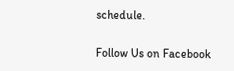schedule.

Follow Us on Facebook